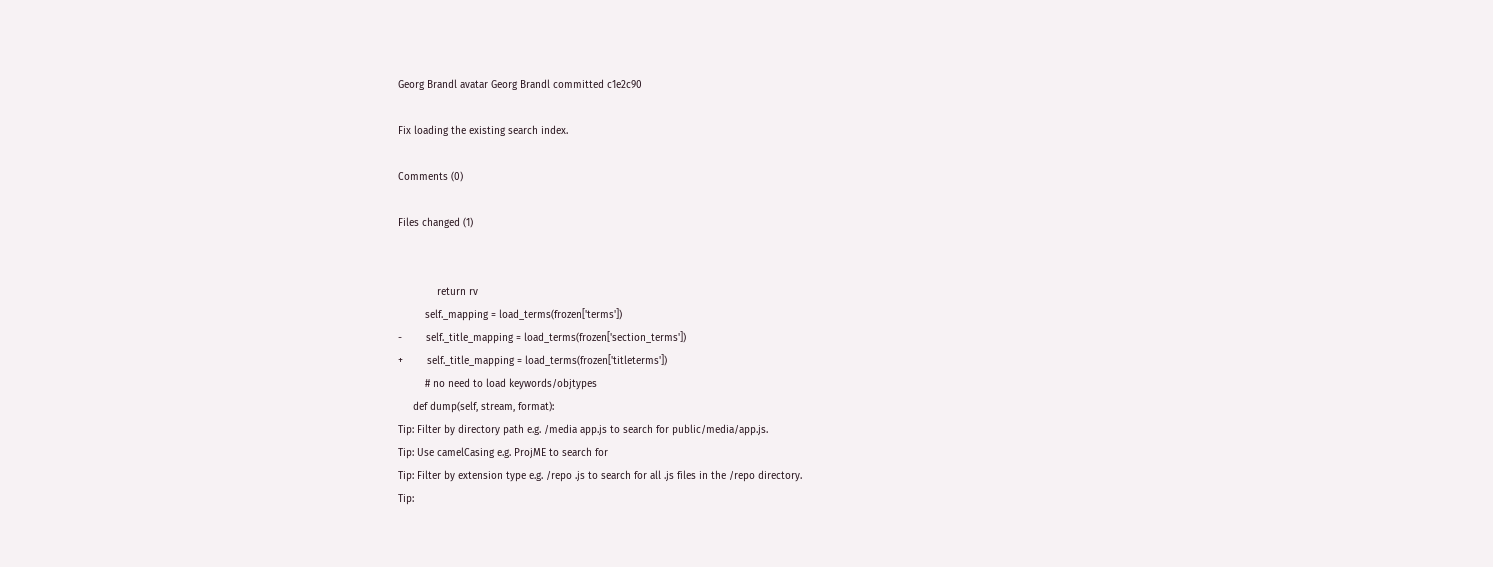Georg Brandl avatar Georg Brandl committed c1e2c90

Fix loading the existing search index.

Comments (0)

Files changed (1)


             return rv
         self._mapping = load_terms(frozen['terms'])
-        self._title_mapping = load_terms(frozen['section_terms'])
+        self._title_mapping = load_terms(frozen['titleterms'])
         # no need to load keywords/objtypes
     def dump(self, stream, format):
Tip: Filter by directory path e.g. /media app.js to search for public/media/app.js.
Tip: Use camelCasing e.g. ProjME to search for
Tip: Filter by extension type e.g. /repo .js to search for all .js files in the /repo directory.
Tip: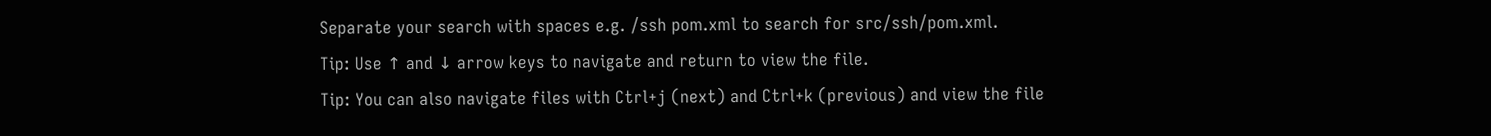Separate your search with spaces e.g. /ssh pom.xml to search for src/ssh/pom.xml.
Tip: Use ↑ and ↓ arrow keys to navigate and return to view the file.
Tip: You can also navigate files with Ctrl+j (next) and Ctrl+k (previous) and view the file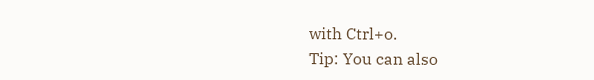with Ctrl+o.
Tip: You can also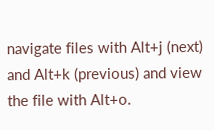navigate files with Alt+j (next) and Alt+k (previous) and view the file with Alt+o.